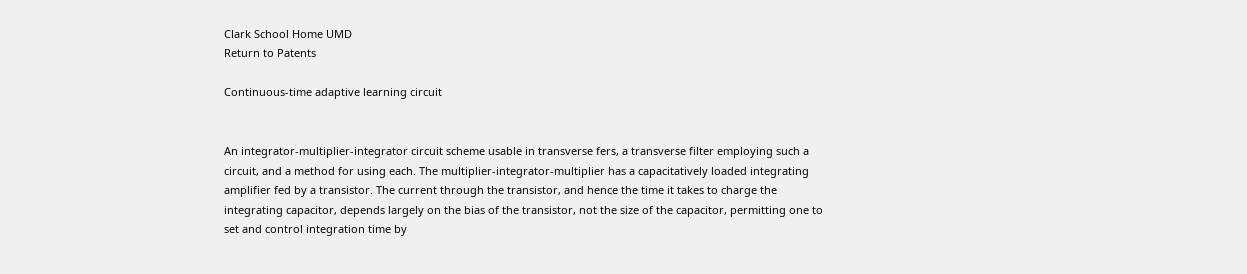Clark School Home UMD
Return to Patents

Continuous-time adaptive learning circuit


An integrator-multiplier-integrator circuit scheme usable in transverse fers, a transverse filter employing such a circuit, and a method for using each. The multiplier-integrator-multiplier has a capacitatively loaded integrating amplifier fed by a transistor. The current through the transistor, and hence the time it takes to charge the integrating capacitor, depends largely on the bias of the transistor, not the size of the capacitor, permitting one to set and control integration time by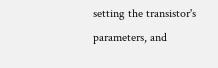setting the transistor's parameters, and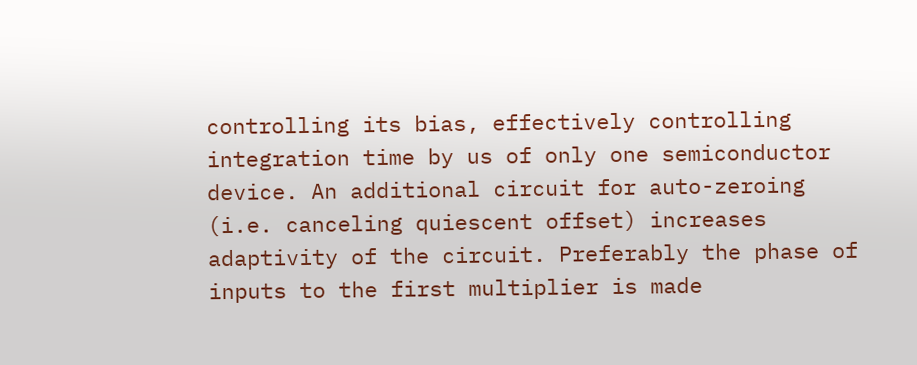controlling its bias, effectively controlling integration time by us of only one semiconductor device. An additional circuit for auto-zeroing (i.e. canceling quiescent offset) increases adaptivity of the circuit. Preferably the phase of inputs to the first multiplier is made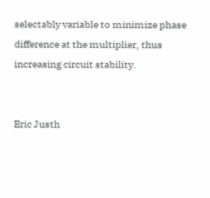selectably variable to minimize phase difference at the multiplier, thus increasing circuit stability.


Eric Justh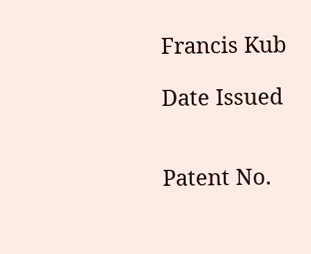Francis Kub

Date Issued


Patent No.